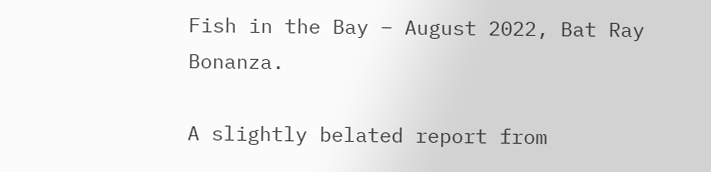Fish in the Bay – August 2022, Bat Ray Bonanza.

A slightly belated report from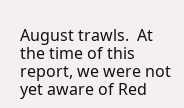August trawls.  At the time of this report, we were not yet aware of Red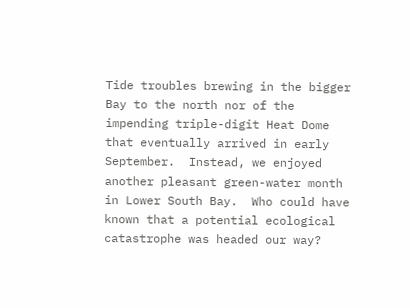Tide troubles brewing in the bigger Bay to the north nor of the impending triple-digit Heat Dome that eventually arrived in early September.  Instead, we enjoyed another pleasant green-water month in Lower South Bay.  Who could have known that a potential ecological catastrophe was headed our way?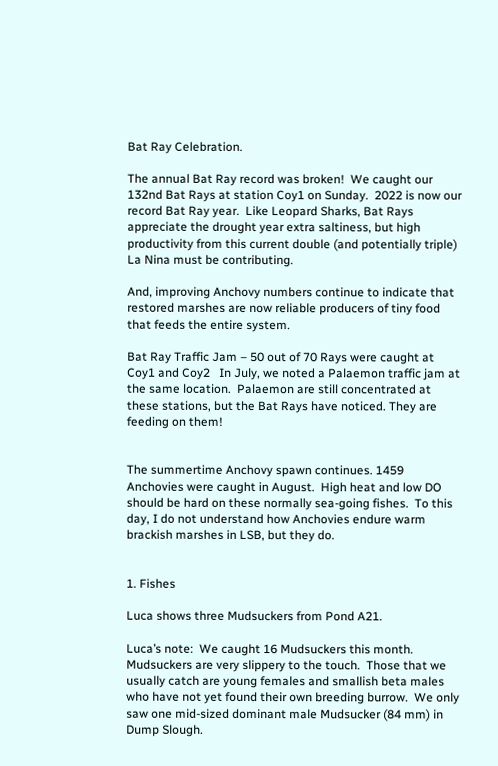Bat Ray Celebration.

The annual Bat Ray record was broken!  We caught our 132nd Bat Rays at station Coy1 on Sunday.  2022 is now our record Bat Ray year.  Like Leopard Sharks, Bat Rays appreciate the drought year extra saltiness, but high productivity from this current double (and potentially triple) La Nina must be contributing.

And, improving Anchovy numbers continue to indicate that restored marshes are now reliable producers of tiny food that feeds the entire system.

Bat Ray Traffic Jam – 50 out of 70 Rays were caught at Coy1 and Coy2   In July, we noted a Palaemon traffic jam at the same location.  Palaemon are still concentrated at these stations, but the Bat Rays have noticed. They are feeding on them!


The summertime Anchovy spawn continues. 1459 Anchovies were caught in August.  High heat and low DO should be hard on these normally sea-going fishes.  To this day, I do not understand how Anchovies endure warm brackish marshes in LSB, but they do.


1. Fishes

Luca shows three Mudsuckers from Pond A21.

Luca’s note:  We caught 16 Mudsuckers this month.  Mudsuckers are very slippery to the touch.  Those that we usually catch are young females and smallish beta males who have not yet found their own breeding burrow.  We only saw one mid-sized dominant male Mudsucker (84 mm) in Dump Slough.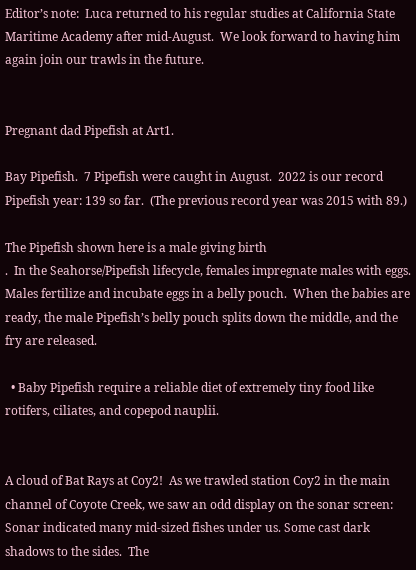Editor’s note:  Luca returned to his regular studies at California State Maritime Academy after mid-August.  We look forward to having him again join our trawls in the future.


Pregnant dad Pipefish at Art1.

Bay Pipefish.  7 Pipefish were caught in August.  2022 is our record Pipefish year: 139 so far.  (The previous record year was 2015 with 89.)

The Pipefish shown here is a male giving birth
.  In the Seahorse/Pipefish lifecycle, females impregnate males with eggs.  Males fertilize and incubate eggs in a belly pouch.  When the babies are ready, the male Pipefish’s belly pouch splits down the middle, and the fry are released.

  • Baby Pipefish require a reliable diet of extremely tiny food like rotifers, ciliates, and copepod nauplii.


A cloud of Bat Rays at Coy2!  As we trawled station Coy2 in the main channel of Coyote Creek, we saw an odd display on the sonar screen:  Sonar indicated many mid-sized fishes under us. Some cast dark shadows to the sides.  The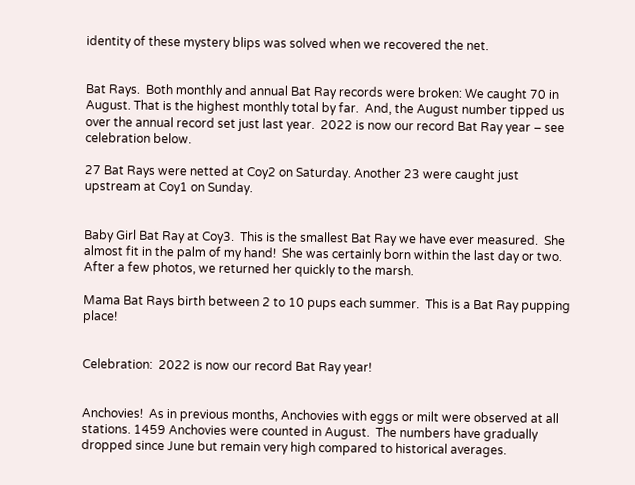identity of these mystery blips was solved when we recovered the net.


Bat Rays.  Both monthly and annual Bat Ray records were broken: We caught 70 in August. That is the highest monthly total by far.  And, the August number tipped us over the annual record set just last year.  2022 is now our record Bat Ray year – see celebration below.

27 Bat Rays were netted at Coy2 on Saturday. Another 23 were caught just upstream at Coy1 on Sunday.


Baby Girl Bat Ray at Coy3.  This is the smallest Bat Ray we have ever measured.  She almost fit in the palm of my hand!  She was certainly born within the last day or two.  After a few photos, we returned her quickly to the marsh.

Mama Bat Rays birth between 2 to 10 pups each summer.  This is a Bat Ray pupping place!


Celebration:  2022 is now our record Bat Ray year!


Anchovies!  As in previous months, Anchovies with eggs or milt were observed at all stations. 1459 Anchovies were counted in August.  The numbers have gradually dropped since June but remain very high compared to historical averages.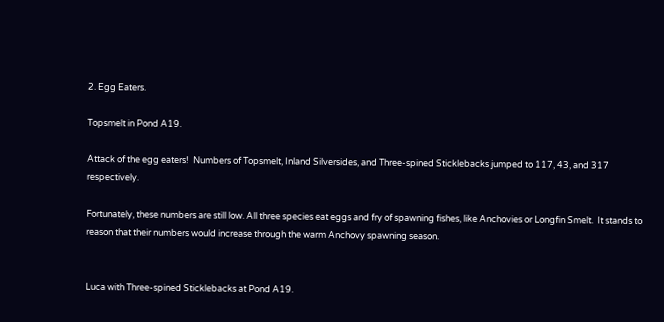2. Egg Eaters.

Topsmelt in Pond A19.

Attack of the egg eaters!  Numbers of Topsmelt, Inland Silversides, and Three-spined Sticklebacks jumped to 117, 43, and 317 respectively.

Fortunately, these numbers are still low. All three species eat eggs and fry of spawning fishes, like Anchovies or Longfin Smelt.  It stands to reason that their numbers would increase through the warm Anchovy spawning season.


Luca with Three-spined Sticklebacks at Pond A19.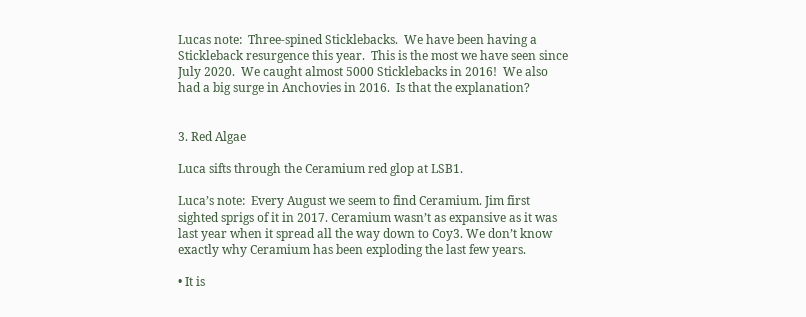Lucas note:  Three-spined Sticklebacks.  We have been having a Stickleback resurgence this year.  This is the most we have seen since July 2020.  We caught almost 5000 Sticklebacks in 2016!  We also had a big surge in Anchovies in 2016.  Is that the explanation?


3. Red Algae

Luca sifts through the Ceramium red glop at LSB1.

Luca’s note:  Every August we seem to find Ceramium. Jim first sighted sprigs of it in 2017. Ceramium wasn’t as expansive as it was last year when it spread all the way down to Coy3. We don’t know exactly why Ceramium has been exploding the last few years.

• It is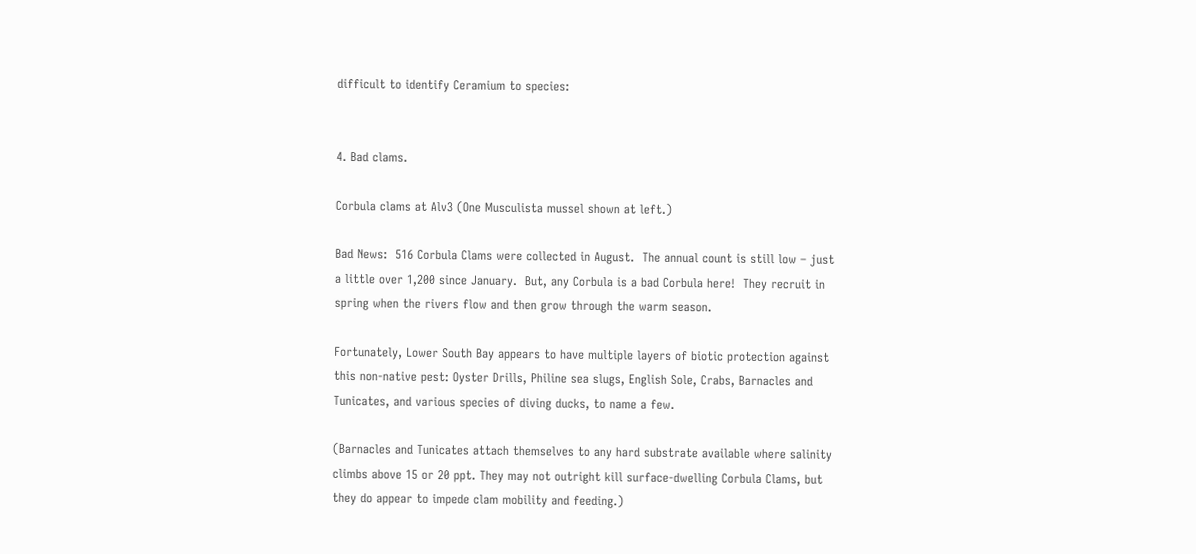difficult to identify Ceramium to species:


4. Bad clams.

Corbula clams at Alv3 (One Musculista mussel shown at left.)

Bad News:  516 Corbula Clams were collected in August.  The annual count is still low – just a little over 1,200 since January.  But, any Corbula is a bad Corbula here!  They recruit in spring when the rivers flow and then grow through the warm season.

Fortunately, Lower South Bay appears to have multiple layers of biotic protection against this non-native pest: Oyster Drills, Philine sea slugs, English Sole, Crabs, Barnacles and Tunicates, and various species of diving ducks, to name a few.

(Barnacles and Tunicates attach themselves to any hard substrate available where salinity climbs above 15 or 20 ppt. They may not outright kill surface-dwelling Corbula Clams, but they do appear to impede clam mobility and feeding.)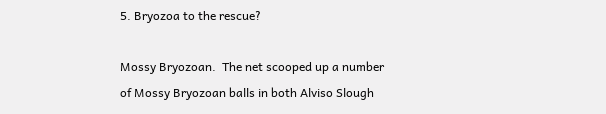5. Bryozoa to the rescue?

Mossy Bryozoan.  The net scooped up a number of Mossy Bryozoan balls in both Alviso Slough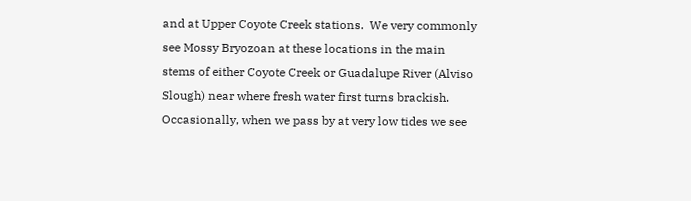and at Upper Coyote Creek stations.  We very commonly see Mossy Bryozoan at these locations in the main stems of either Coyote Creek or Guadalupe River (Alviso Slough) near where fresh water first turns brackish. Occasionally, when we pass by at very low tides we see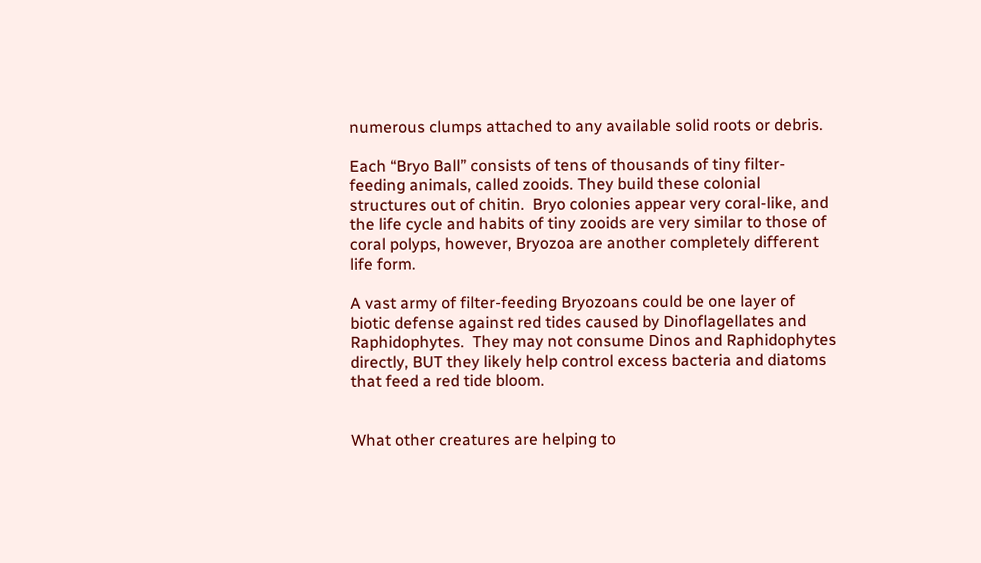numerous clumps attached to any available solid roots or debris.

Each “Bryo Ball” consists of tens of thousands of tiny filter-feeding animals, called zooids. They build these colonial structures out of chitin.  Bryo colonies appear very coral-like, and the life cycle and habits of tiny zooids are very similar to those of coral polyps, however, Bryozoa are another completely different life form.

A vast army of filter-feeding Bryozoans could be one layer of biotic defense against red tides caused by Dinoflagellates and Raphidophytes.  They may not consume Dinos and Raphidophytes directly, BUT they likely help control excess bacteria and diatoms that feed a red tide bloom.


What other creatures are helping to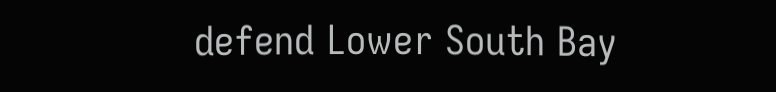defend Lower South Bay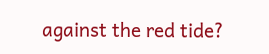against the red tide?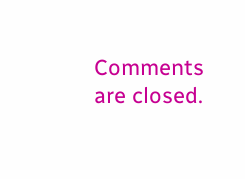Comments are closed.